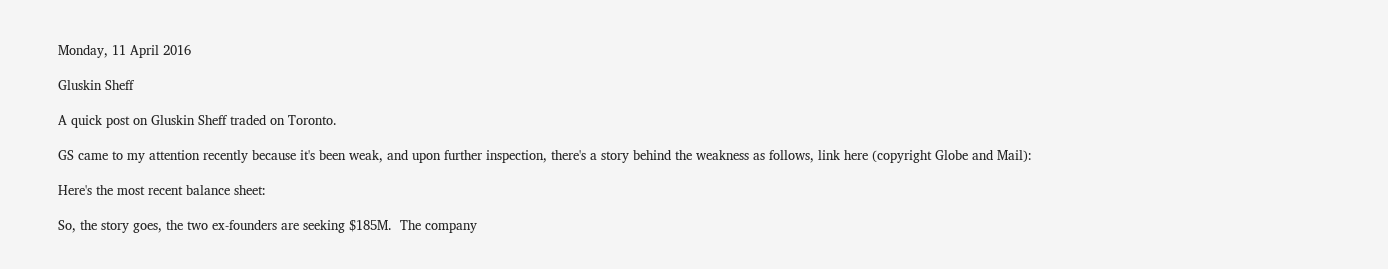Monday, 11 April 2016

Gluskin Sheff

A quick post on Gluskin Sheff traded on Toronto.

GS came to my attention recently because it's been weak, and upon further inspection, there's a story behind the weakness as follows, link here (copyright Globe and Mail):

Here's the most recent balance sheet:

So, the story goes, the two ex-founders are seeking $185M.  The company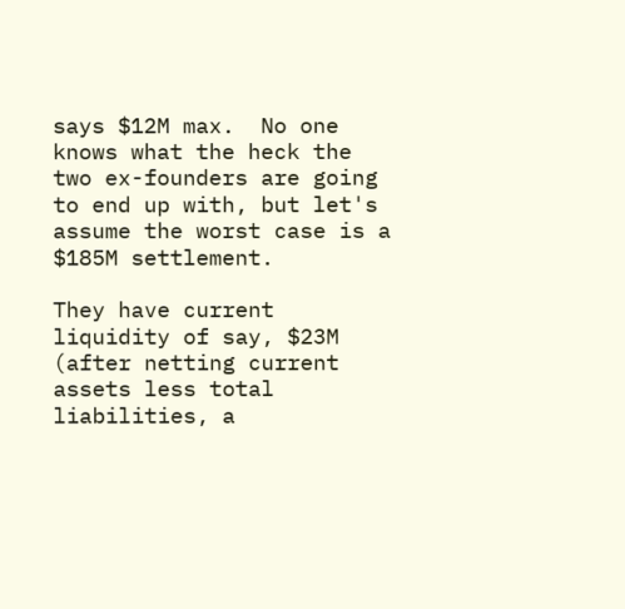says $12M max.  No one knows what the heck the two ex-founders are going to end up with, but let's assume the worst case is a $185M settlement.

They have current liquidity of say, $23M (after netting current assets less total liabilities, a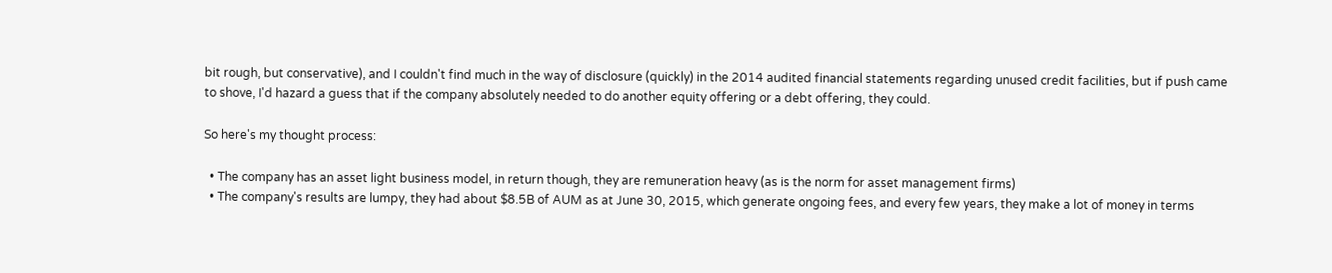bit rough, but conservative), and I couldn't find much in the way of disclosure (quickly) in the 2014 audited financial statements regarding unused credit facilities, but if push came to shove, I'd hazard a guess that if the company absolutely needed to do another equity offering or a debt offering, they could.

So here's my thought process:

  • The company has an asset light business model, in return though, they are remuneration heavy (as is the norm for asset management firms)
  • The company's results are lumpy, they had about $8.5B of AUM as at June 30, 2015, which generate ongoing fees, and every few years, they make a lot of money in terms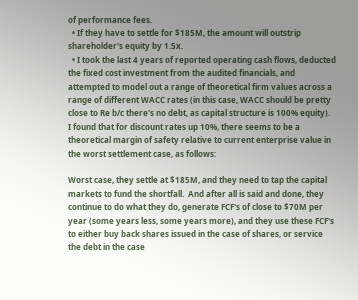of performance fees.
  • If they have to settle for $185M, the amount will outstrip shareholder's equity by 1.5x.
  • I took the last 4 years of reported operating cash flows, deducted the fixed cost investment from the audited financials, and attempted to model out a range of theoretical firm values across a range of different WACC rates (in this case, WACC should be pretty close to Re b/c there's no debt, as capital structure is 100% equity).  I found that for discount rates up 10%, there seems to be a theoretical margin of safety relative to current enterprise value in the worst settlement case, as follows:

Worst case, they settle at $185M, and they need to tap the capital markets to fund the shortfall.  And after all is said and done, they continue to do what they do, generate FCF's of close to $70M per year (some years less, some years more), and they use these FCF's to either buy back shares issued in the case of shares, or service the debt in the case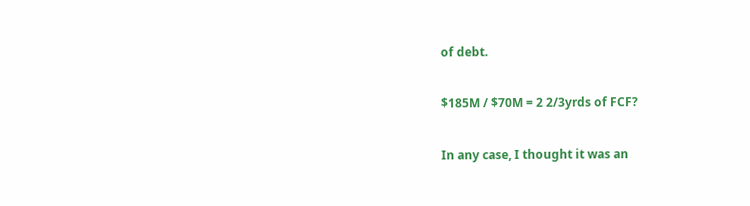of debt.

$185M / $70M = 2 2/3yrds of FCF?

In any case, I thought it was an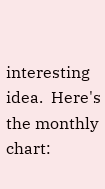interesting idea.  Here's the monthly chart: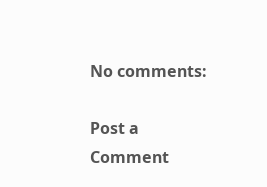No comments:

Post a Comment